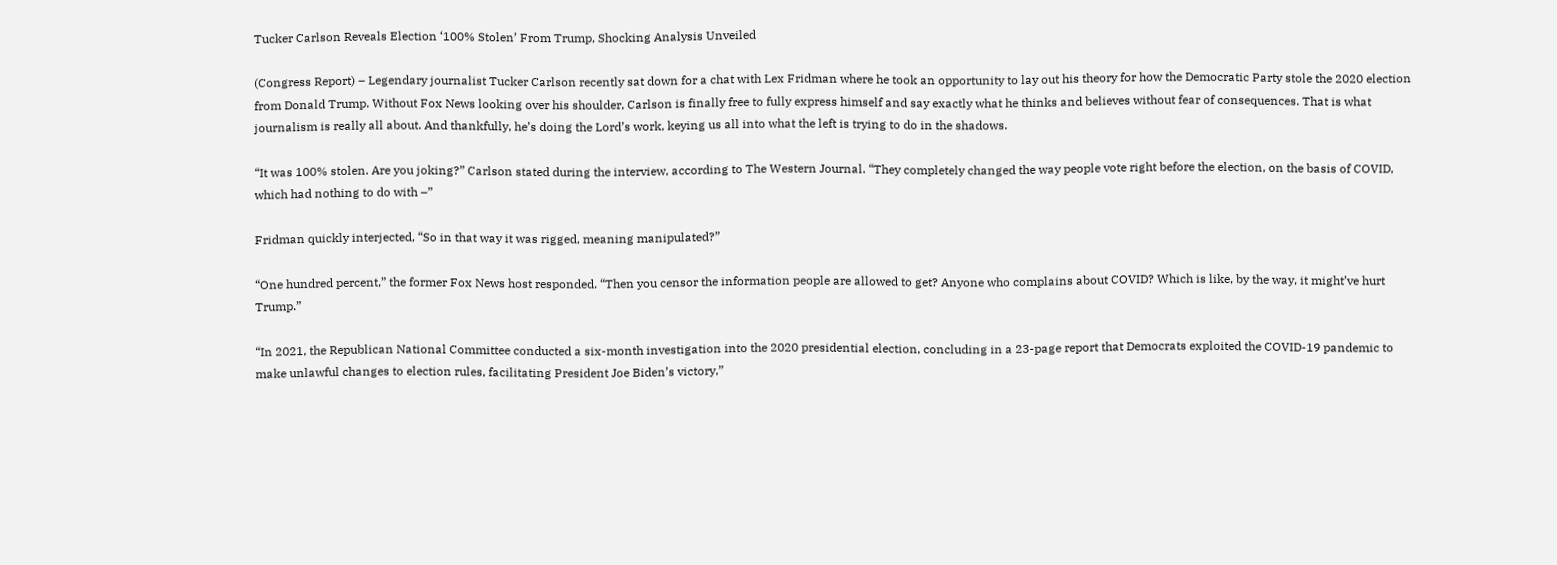Tucker Carlson Reveals Election ‘100% Stolen’ From Trump, Shocking Analysis Unveiled

(Congress Report) – Legendary journalist Tucker Carlson recently sat down for a chat with Lex Fridman where he took an opportunity to lay out his theory for how the Democratic Party stole the 2020 election from Donald Trump. Without Fox News looking over his shoulder, Carlson is finally free to fully express himself and say exactly what he thinks and believes without fear of consequences. That is what journalism is really all about. And thankfully, he’s doing the Lord’s work, keying us all into what the left is trying to do in the shadows.

“It was 100% stolen. Are you joking?” Carlson stated during the interview, according to The Western Journal. “They completely changed the way people vote right before the election, on the basis of COVID, which had nothing to do with –”

Fridman quickly interjected, “So in that way it was rigged, meaning manipulated?”

“One hundred percent,” the former Fox News host responded. “Then you censor the information people are allowed to get? Anyone who complains about COVID? Which is like, by the way, it might’ve hurt Trump.”

“In 2021, the Republican National Committee conducted a six-month investigation into the 2020 presidential election, concluding in a 23-page report that Democrats exploited the COVID-19 pandemic to make unlawful changes to election rules, facilitating President Joe Biden’s victory,”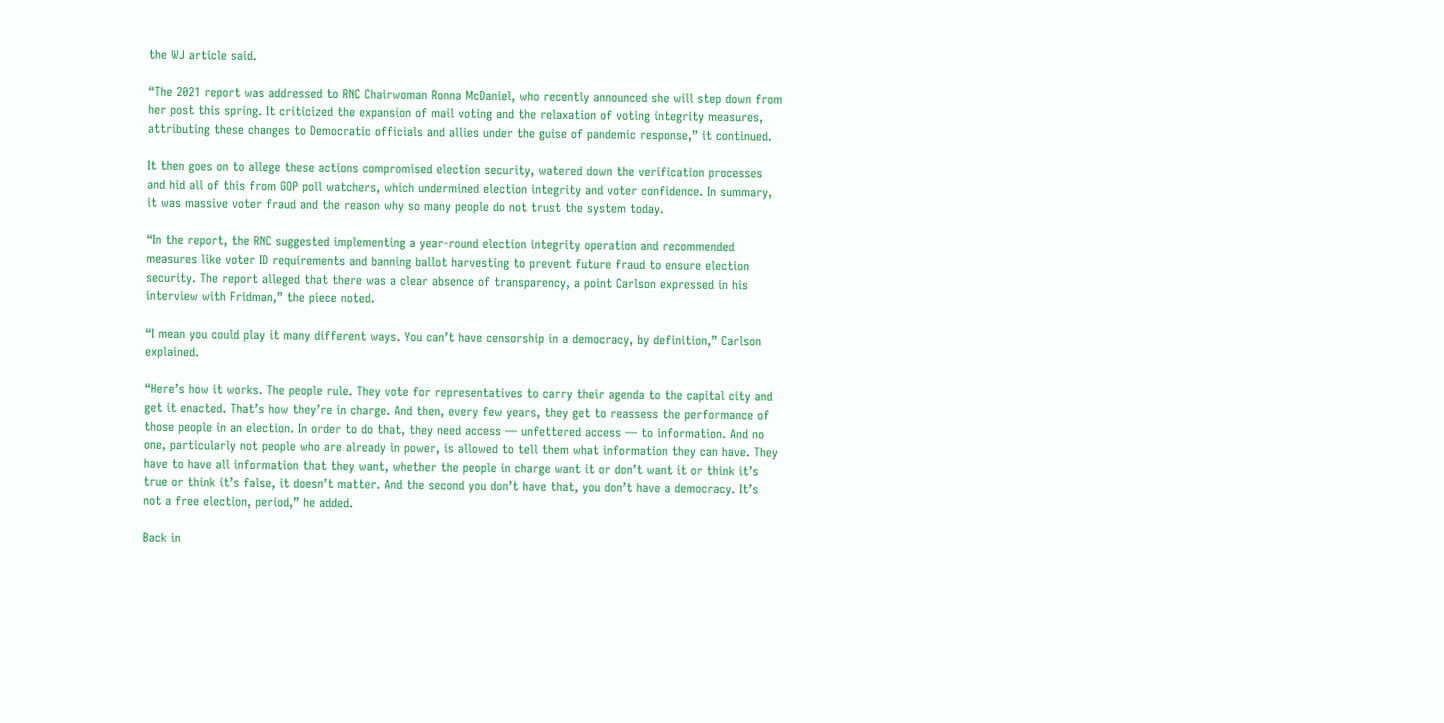the WJ article said.

“The 2021 report was addressed to RNC Chairwoman Ronna McDaniel, who recently announced she will step down from her post this spring. It criticized the expansion of mail voting and the relaxation of voting integrity measures, attributing these changes to Democratic officials and allies under the guise of pandemic response,” it continued.

It then goes on to allege these actions compromised election security, watered down the verification processes and hid all of this from GOP poll watchers, which undermined election integrity and voter confidence. In summary, it was massive voter fraud and the reason why so many people do not trust the system today.

“In the report, the RNC suggested implementing a year-round election integrity operation and recommended measures like voter ID requirements and banning ballot harvesting to prevent future fraud to ensure election security. The report alleged that there was a clear absence of transparency, a point Carlson expressed in his interview with Fridman,” the piece noted.

“I mean you could play it many different ways. You can’t have censorship in a democracy, by definition,” Carlson explained.

“Here’s how it works. The people rule. They vote for representatives to carry their agenda to the capital city and get it enacted. That’s how they’re in charge. And then, every few years, they get to reassess the performance of those people in an election. In order to do that, they need access — unfettered access — to information. And no one, particularly not people who are already in power, is allowed to tell them what information they can have. They have to have all information that they want, whether the people in charge want it or don’t want it or think it’s true or think it’s false, it doesn’t matter. And the second you don’t have that, you don’t have a democracy. It’s not a free election, period,” he added.

Back in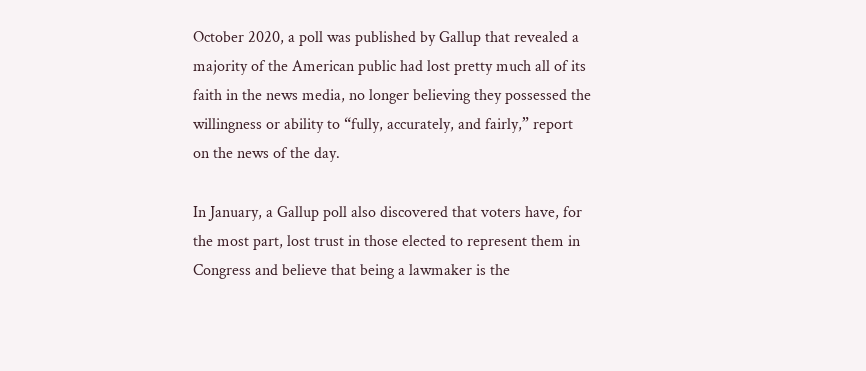October 2020, a poll was published by Gallup that revealed a majority of the American public had lost pretty much all of its faith in the news media, no longer believing they possessed the willingness or ability to “fully, accurately, and fairly,” report on the news of the day.

In January, a Gallup poll also discovered that voters have, for the most part, lost trust in those elected to represent them in Congress and believe that being a lawmaker is the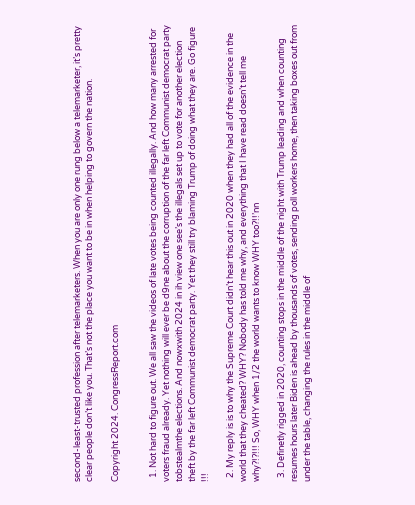second-least-trusted profession after telemarketers. When you are only one rung below a telemarketer, it’s pretty clear people don’t like you. That’s not the place you want to be in when helping to govern the nation.

Copyright 2024. CongressReport.com


  1. Not hard to figure out. We all saw the videos of late votes being counted illegally. And how many arrested for voters fraud already. Yet nothing will ever be d9ne about the corruption of the far left Communist democrat party tobstealmthe elections. And nowxwith 2024 in ih view one see’s the illegals set up to vote for another election theft by the far left Communist democrat party. Yet they still try blaming Trump of doing what they are. Go figure !!!

  2. My reply is is to why the Supreme Court didn’t hear this out in 2020 when they had all of the evidence in the world that they cheated? WHY? Nobody has told me why, and everything that I have read doesn’t tell me why?!?!!! So, WHY when 1/2 the world wants to know WHY too?!!’nn

  3. Definetly rigged in 2020, counting stops in the middle of the night with Trump leading and when counting resumes hours later Biden is ahead by thousands of votes, sending poll workers home, then taking boxes out from under the table, changing the rules in the middle of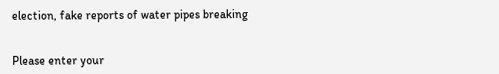election, fake reports of water pipes breaking


Please enter your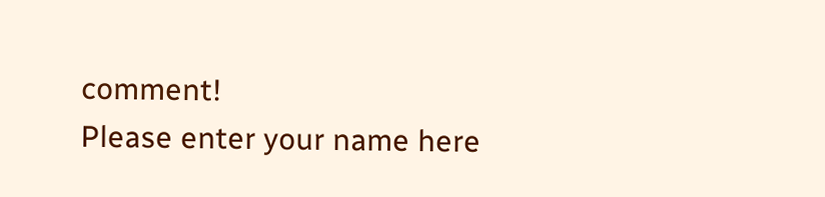comment!
Please enter your name here